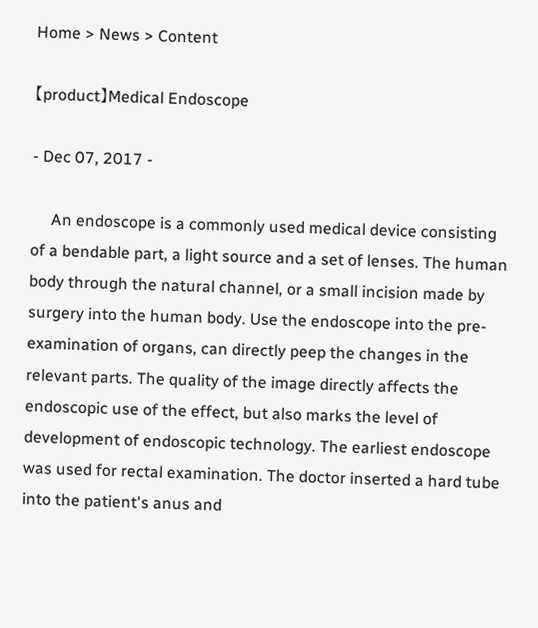Home > News > Content

【product】Medical Endoscope

- Dec 07, 2017 -

     An endoscope is a commonly used medical device consisting of a bendable part, a light source and a set of lenses. The human body through the natural channel, or a small incision made by surgery into the human body. Use the endoscope into the pre-examination of organs, can directly peep the changes in the relevant parts. The quality of the image directly affects the endoscopic use of the effect, but also marks the level of development of endoscopic technology. The earliest endoscope was used for rectal examination. The doctor inserted a hard tube into the patient's anus and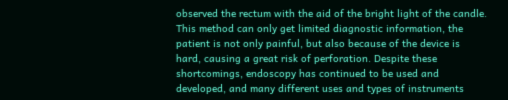observed the rectum with the aid of the bright light of the candle. This method can only get limited diagnostic information, the patient is not only painful, but also because of the device is hard, causing a great risk of perforation. Despite these shortcomings, endoscopy has continued to be used and developed, and many different uses and types of instruments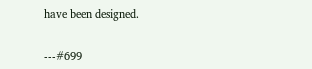have been designed.


---#699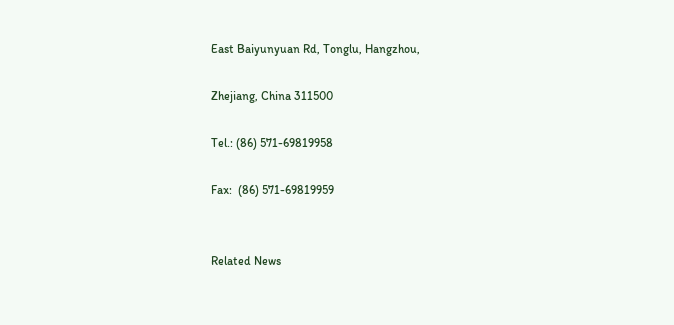East Baiyunyuan Rd, Tonglu, Hangzhou,

Zhejiang, China 311500

Tel.: (86) 571-69819958

Fax:  (86) 571-69819959


Related News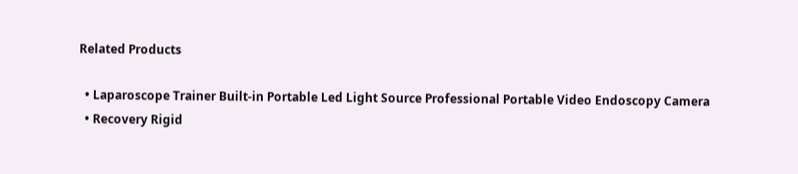Related Products

  • Laparoscope Trainer Built-in Portable Led Light Source Professional Portable Video Endoscopy Camera
  • Recovery Rigid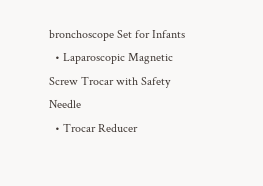bronchoscope Set for Infants
  • Laparoscopic Magnetic Screw Trocar with Safety Needle
  • Trocar Reducer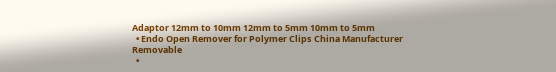Adaptor 12mm to 10mm 12mm to 5mm 10mm to 5mm
  • Endo Open Remover for Polymer Clips China Manufacturer Removable
  •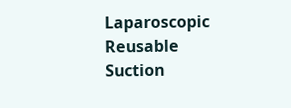Laparoscopic Reusable Suction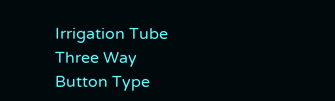Irrigation Tube Three Way Button Type